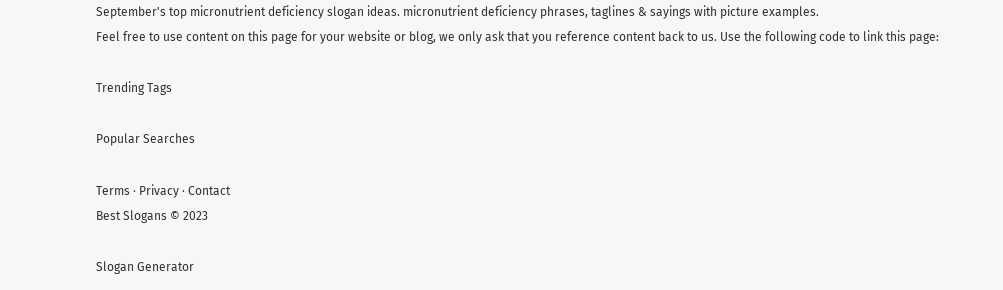September's top micronutrient deficiency slogan ideas. micronutrient deficiency phrases, taglines & sayings with picture examples.
Feel free to use content on this page for your website or blog, we only ask that you reference content back to us. Use the following code to link this page:

Trending Tags

Popular Searches

Terms · Privacy · Contact
Best Slogans © 2023

Slogan Generator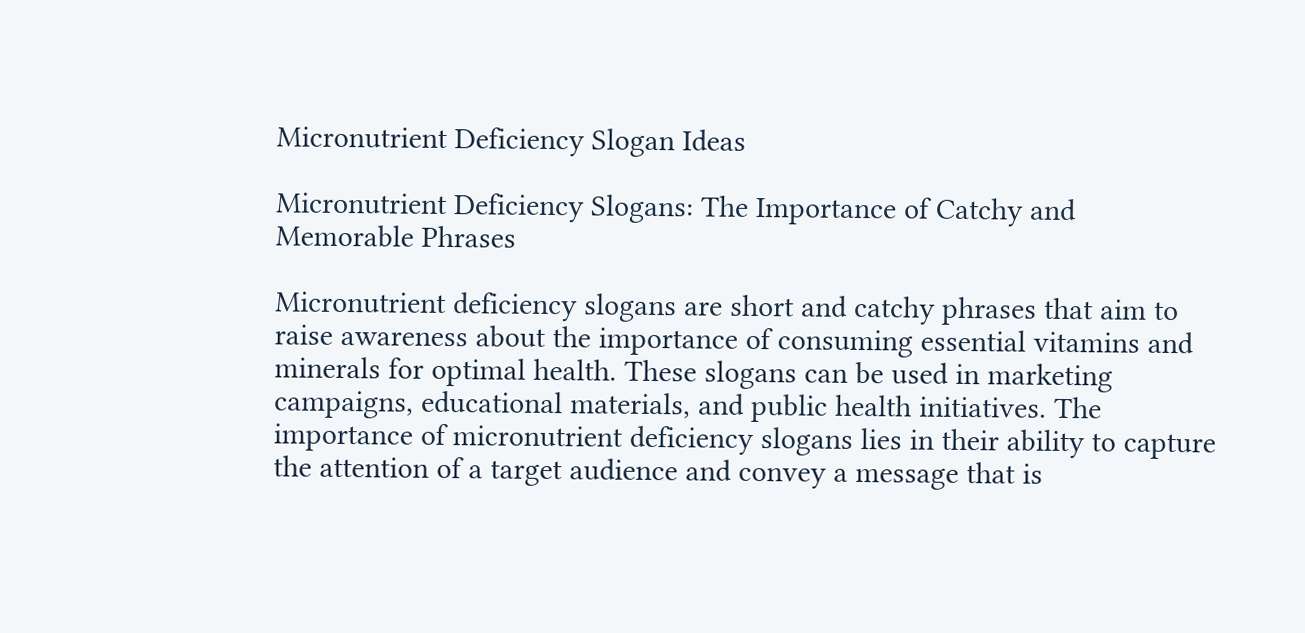Micronutrient Deficiency Slogan Ideas

Micronutrient Deficiency Slogans: The Importance of Catchy and Memorable Phrases

Micronutrient deficiency slogans are short and catchy phrases that aim to raise awareness about the importance of consuming essential vitamins and minerals for optimal health. These slogans can be used in marketing campaigns, educational materials, and public health initiatives. The importance of micronutrient deficiency slogans lies in their ability to capture the attention of a target audience and convey a message that is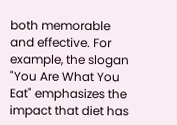both memorable and effective. For example, the slogan "You Are What You Eat" emphasizes the impact that diet has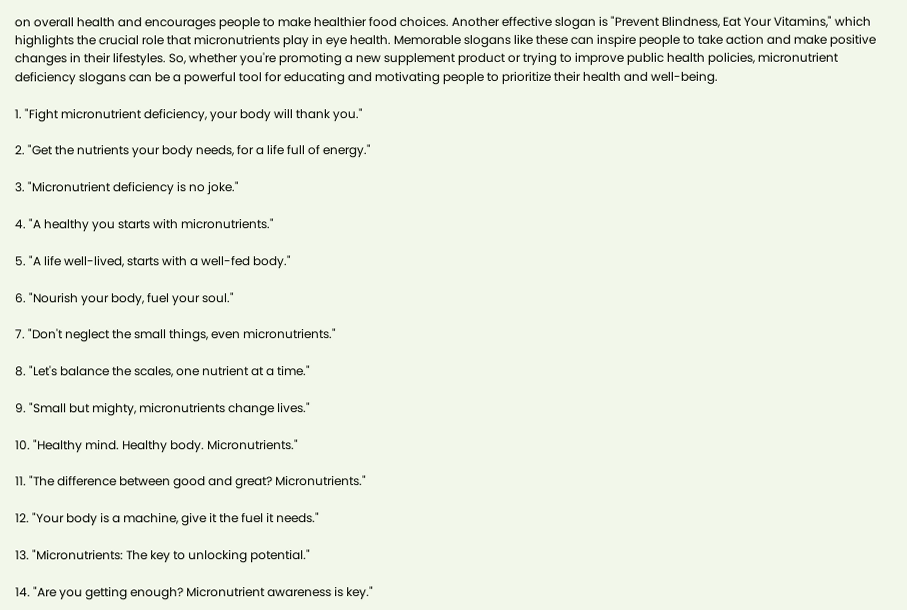on overall health and encourages people to make healthier food choices. Another effective slogan is "Prevent Blindness, Eat Your Vitamins," which highlights the crucial role that micronutrients play in eye health. Memorable slogans like these can inspire people to take action and make positive changes in their lifestyles. So, whether you're promoting a new supplement product or trying to improve public health policies, micronutrient deficiency slogans can be a powerful tool for educating and motivating people to prioritize their health and well-being.

1. "Fight micronutrient deficiency, your body will thank you."

2. "Get the nutrients your body needs, for a life full of energy."

3. "Micronutrient deficiency is no joke."

4. "A healthy you starts with micronutrients."

5. "A life well-lived, starts with a well-fed body."

6. "Nourish your body, fuel your soul."

7. "Don't neglect the small things, even micronutrients."

8. "Let's balance the scales, one nutrient at a time."

9. "Small but mighty, micronutrients change lives."

10. "Healthy mind. Healthy body. Micronutrients."

11. "The difference between good and great? Micronutrients."

12. "Your body is a machine, give it the fuel it needs."

13. "Micronutrients: The key to unlocking potential."

14. "Are you getting enough? Micronutrient awareness is key."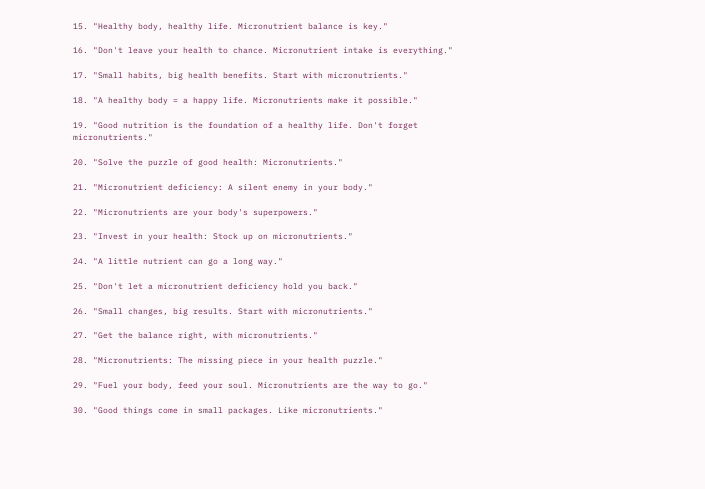15. "Healthy body, healthy life. Micronutrient balance is key."

16. "Don't leave your health to chance. Micronutrient intake is everything."

17. "Small habits, big health benefits. Start with micronutrients."

18. "A healthy body = a happy life. Micronutrients make it possible."

19. "Good nutrition is the foundation of a healthy life. Don't forget micronutrients."

20. "Solve the puzzle of good health: Micronutrients."

21. "Micronutrient deficiency: A silent enemy in your body."

22. "Micronutrients are your body's superpowers."

23. "Invest in your health: Stock up on micronutrients."

24. "A little nutrient can go a long way."

25. "Don't let a micronutrient deficiency hold you back."

26. "Small changes, big results. Start with micronutrients."

27. "Get the balance right, with micronutrients."

28. "Micronutrients: The missing piece in your health puzzle."

29. "Fuel your body, feed your soul. Micronutrients are the way to go."

30. "Good things come in small packages. Like micronutrients."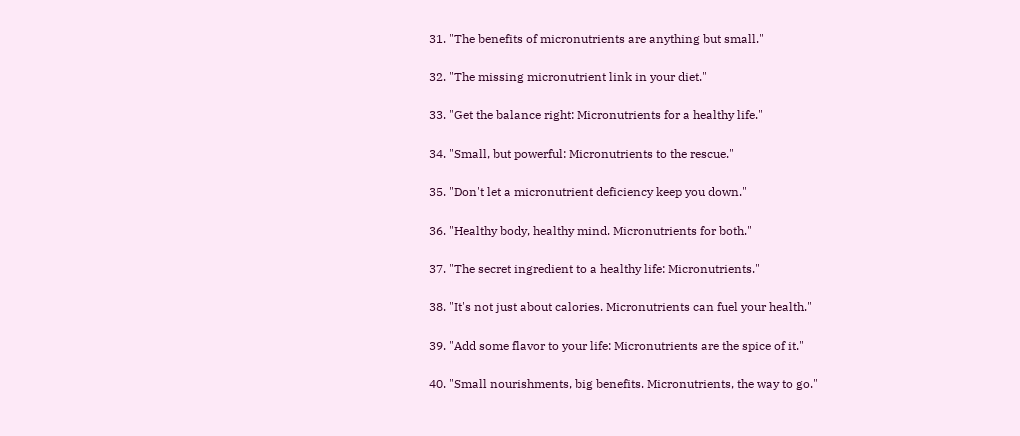31. "The benefits of micronutrients are anything but small."

32. "The missing micronutrient link in your diet."

33. "Get the balance right: Micronutrients for a healthy life."

34. "Small, but powerful: Micronutrients to the rescue."

35. "Don't let a micronutrient deficiency keep you down."

36. "Healthy body, healthy mind. Micronutrients for both."

37. "The secret ingredient to a healthy life: Micronutrients."

38. "It's not just about calories. Micronutrients can fuel your health."

39. "Add some flavor to your life: Micronutrients are the spice of it."

40. "Small nourishments, big benefits. Micronutrients, the way to go."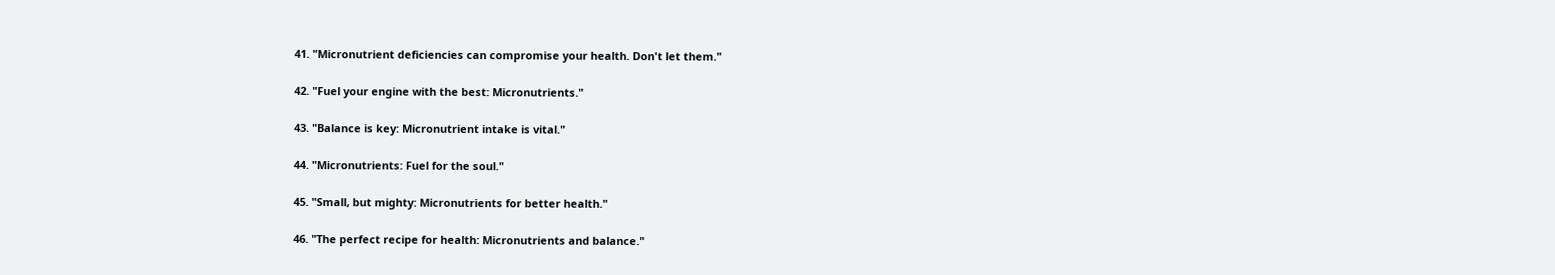41. "Micronutrient deficiencies can compromise your health. Don't let them."

42. "Fuel your engine with the best: Micronutrients."

43. "Balance is key: Micronutrient intake is vital."

44. "Micronutrients: Fuel for the soul."

45. "Small, but mighty: Micronutrients for better health."

46. "The perfect recipe for health: Micronutrients and balance."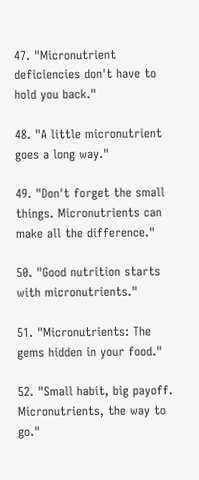47. "Micronutrient deficiencies don't have to hold you back."

48. "A little micronutrient goes a long way."

49. "Don't forget the small things. Micronutrients can make all the difference."

50. "Good nutrition starts with micronutrients."

51. "Micronutrients: The gems hidden in your food."

52. "Small habit, big payoff. Micronutrients, the way to go."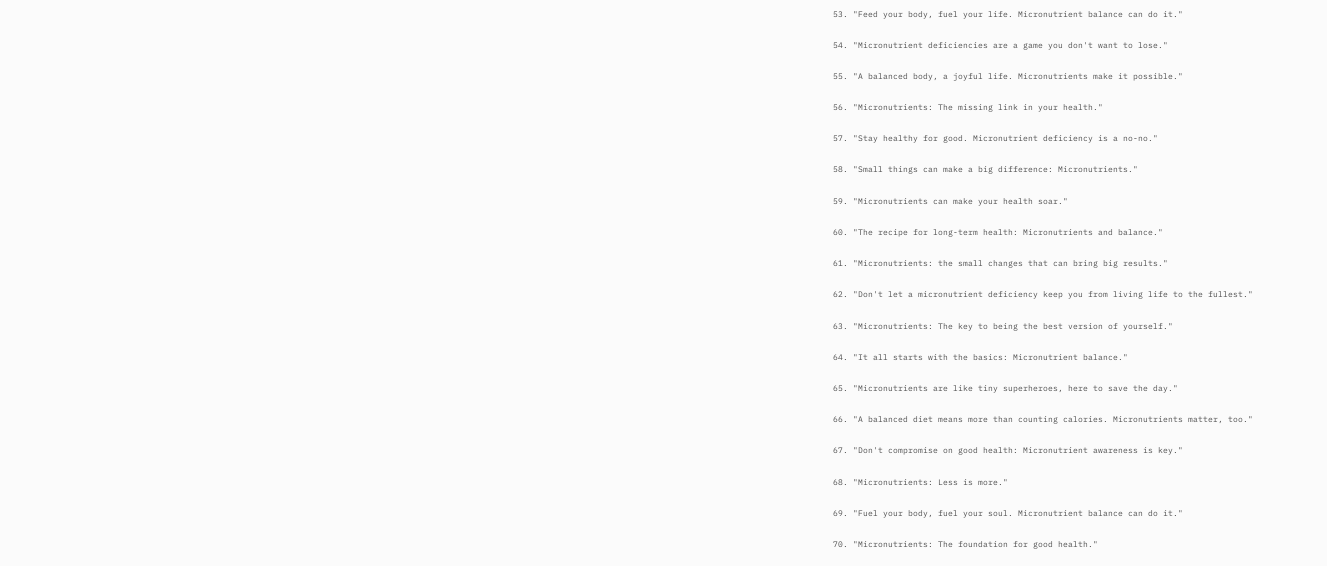53. "Feed your body, fuel your life. Micronutrient balance can do it."

54. "Micronutrient deficiencies are a game you don't want to lose."

55. "A balanced body, a joyful life. Micronutrients make it possible."

56. "Micronutrients: The missing link in your health."

57. "Stay healthy for good. Micronutrient deficiency is a no-no."

58. "Small things can make a big difference: Micronutrients."

59. "Micronutrients can make your health soar."

60. "The recipe for long-term health: Micronutrients and balance."

61. "Micronutrients: the small changes that can bring big results."

62. "Don't let a micronutrient deficiency keep you from living life to the fullest."

63. "Micronutrients: The key to being the best version of yourself."

64. "It all starts with the basics: Micronutrient balance."

65. "Micronutrients are like tiny superheroes, here to save the day."

66. "A balanced diet means more than counting calories. Micronutrients matter, too."

67. "Don't compromise on good health: Micronutrient awareness is key."

68. "Micronutrients: Less is more."

69. "Fuel your body, fuel your soul. Micronutrient balance can do it."

70. "Micronutrients: The foundation for good health."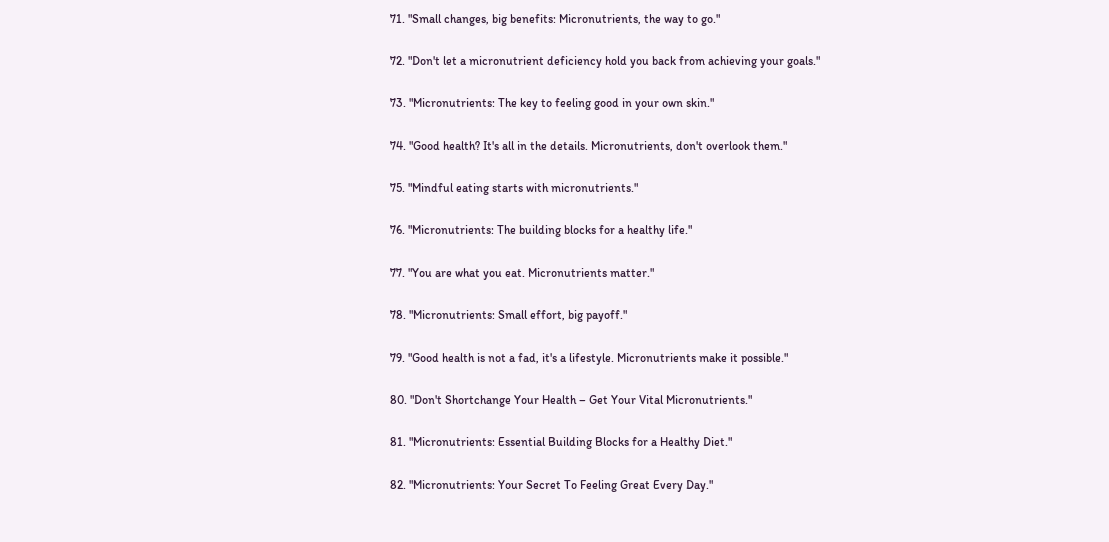71. "Small changes, big benefits: Micronutrients, the way to go."

72. "Don't let a micronutrient deficiency hold you back from achieving your goals."

73. "Micronutrients: The key to feeling good in your own skin."

74. "Good health? It's all in the details. Micronutrients, don't overlook them."

75. "Mindful eating starts with micronutrients."

76. "Micronutrients: The building blocks for a healthy life."

77. "You are what you eat. Micronutrients matter."

78. "Micronutrients: Small effort, big payoff."

79. "Good health is not a fad, it's a lifestyle. Micronutrients make it possible."

80. "Don't Shortchange Your Health – Get Your Vital Micronutrients."

81. "Micronutrients: Essential Building Blocks for a Healthy Diet."

82. "Micronutrients: Your Secret To Feeling Great Every Day."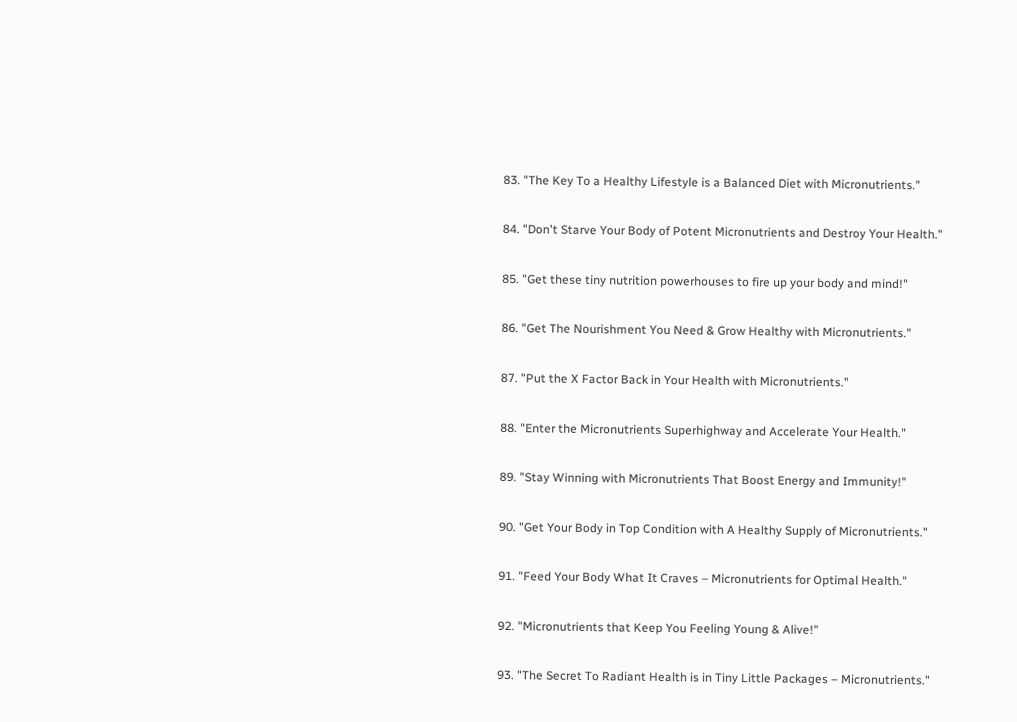83. "The Key To a Healthy Lifestyle is a Balanced Diet with Micronutrients."

84. "Don't Starve Your Body of Potent Micronutrients and Destroy Your Health."

85. "Get these tiny nutrition powerhouses to fire up your body and mind!"

86. "Get The Nourishment You Need & Grow Healthy with Micronutrients."

87. "Put the X Factor Back in Your Health with Micronutrients."

88. "Enter the Micronutrients Superhighway and Accelerate Your Health."

89. "Stay Winning with Micronutrients That Boost Energy and Immunity!"

90. "Get Your Body in Top Condition with A Healthy Supply of Micronutrients."

91. "Feed Your Body What It Craves – Micronutrients for Optimal Health."

92. "Micronutrients that Keep You Feeling Young & Alive!"

93. "The Secret To Radiant Health is in Tiny Little Packages – Micronutrients."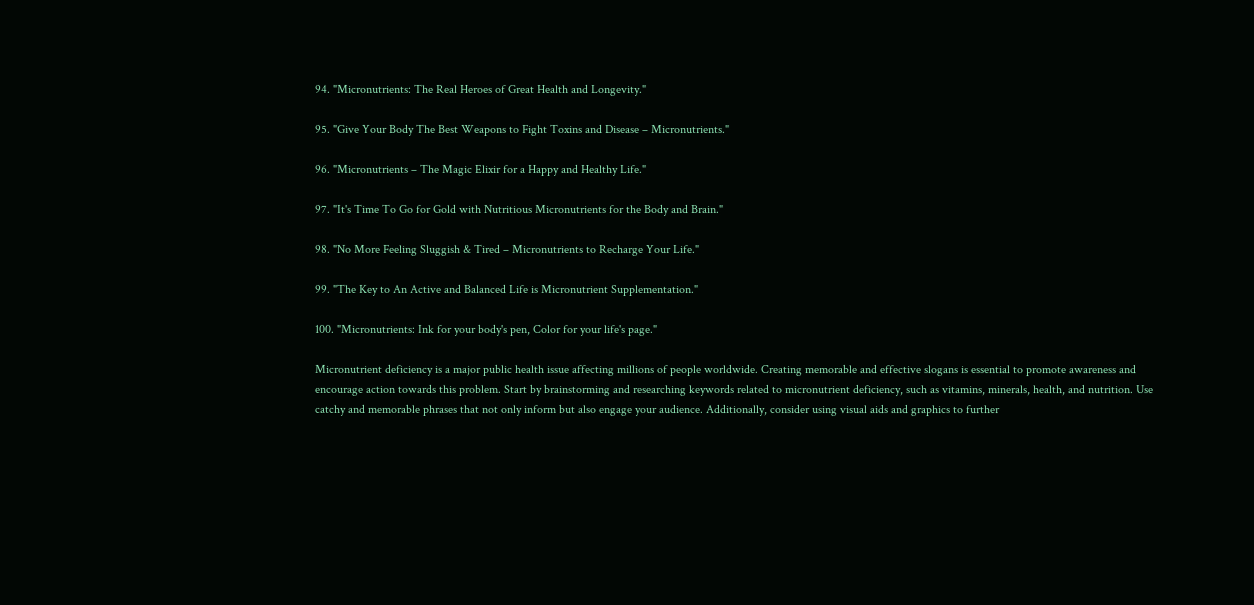94. "Micronutrients: The Real Heroes of Great Health and Longevity."

95. "Give Your Body The Best Weapons to Fight Toxins and Disease – Micronutrients."

96. "Micronutrients – The Magic Elixir for a Happy and Healthy Life."

97. "It's Time To Go for Gold with Nutritious Micronutrients for the Body and Brain."

98. "No More Feeling Sluggish & Tired – Micronutrients to Recharge Your Life."

99. "The Key to An Active and Balanced Life is Micronutrient Supplementation."

100. "Micronutrients: Ink for your body's pen, Color for your life's page."

Micronutrient deficiency is a major public health issue affecting millions of people worldwide. Creating memorable and effective slogans is essential to promote awareness and encourage action towards this problem. Start by brainstorming and researching keywords related to micronutrient deficiency, such as vitamins, minerals, health, and nutrition. Use catchy and memorable phrases that not only inform but also engage your audience. Additionally, consider using visual aids and graphics to further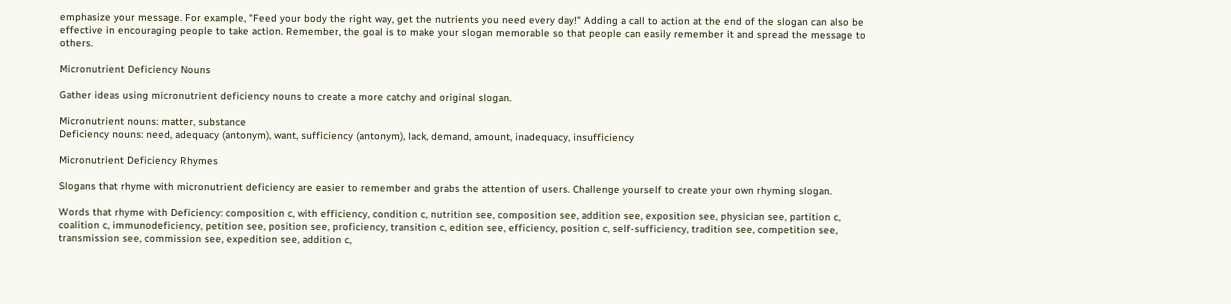emphasize your message. For example, "Feed your body the right way, get the nutrients you need every day!" Adding a call to action at the end of the slogan can also be effective in encouraging people to take action. Remember, the goal is to make your slogan memorable so that people can easily remember it and spread the message to others.

Micronutrient Deficiency Nouns

Gather ideas using micronutrient deficiency nouns to create a more catchy and original slogan.

Micronutrient nouns: matter, substance
Deficiency nouns: need, adequacy (antonym), want, sufficiency (antonym), lack, demand, amount, inadequacy, insufficiency

Micronutrient Deficiency Rhymes

Slogans that rhyme with micronutrient deficiency are easier to remember and grabs the attention of users. Challenge yourself to create your own rhyming slogan.

Words that rhyme with Deficiency: composition c, with efficiency, condition c, nutrition see, composition see, addition see, exposition see, physician see, partition c, coalition c, immunodeficiency, petition see, position see, proficiency, transition c, edition see, efficiency, position c, self-sufficiency, tradition see, competition see, transmission see, commission see, expedition see, addition c,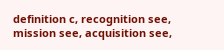definition c, recognition see, mission see, acquisition see,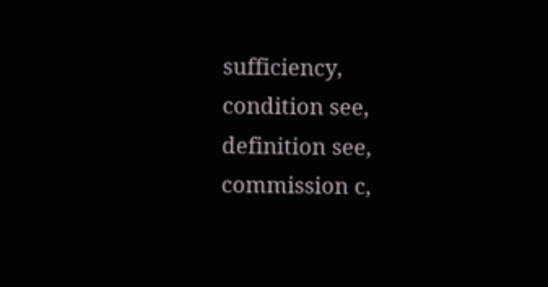sufficiency, condition see, definition see, commission c,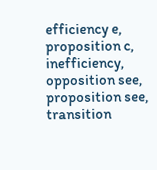efficiency e, proposition c, inefficiency, opposition see, proposition see, transition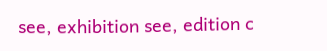see, exhibition see, edition c